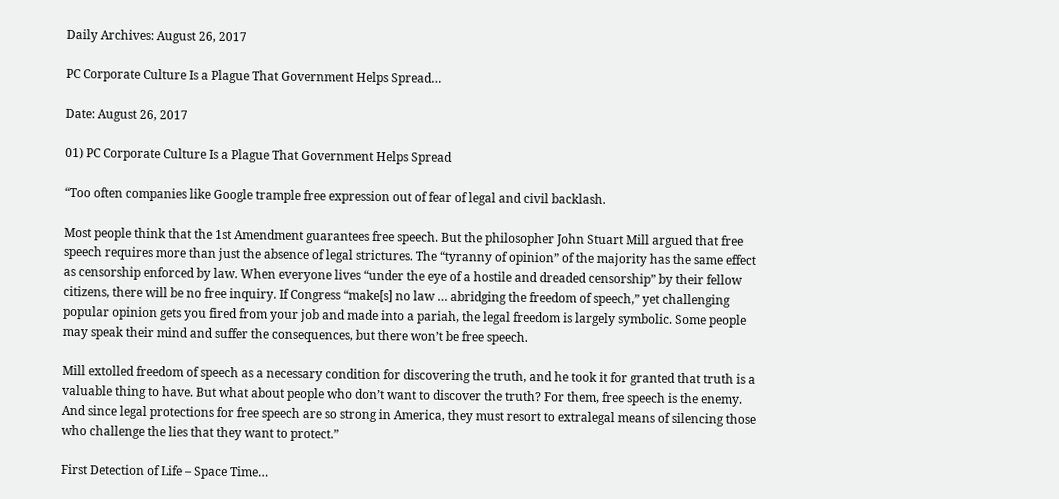Daily Archives: August 26, 2017

PC Corporate Culture Is a Plague That Government Helps Spread…

Date: August 26, 2017

01) PC Corporate Culture Is a Plague That Government Helps Spread

“Too often companies like Google trample free expression out of fear of legal and civil backlash.

Most people think that the 1st Amendment guarantees free speech. But the philosopher John Stuart Mill argued that free speech requires more than just the absence of legal strictures. The “tyranny of opinion” of the majority has the same effect as censorship enforced by law. When everyone lives “under the eye of a hostile and dreaded censorship” by their fellow citizens, there will be no free inquiry. If Congress “make[s] no law … abridging the freedom of speech,” yet challenging popular opinion gets you fired from your job and made into a pariah, the legal freedom is largely symbolic. Some people may speak their mind and suffer the consequences, but there won’t be free speech.

Mill extolled freedom of speech as a necessary condition for discovering the truth, and he took it for granted that truth is a valuable thing to have. But what about people who don’t want to discover the truth? For them, free speech is the enemy. And since legal protections for free speech are so strong in America, they must resort to extralegal means of silencing those who challenge the lies that they want to protect.”

First Detection of Life – Space Time…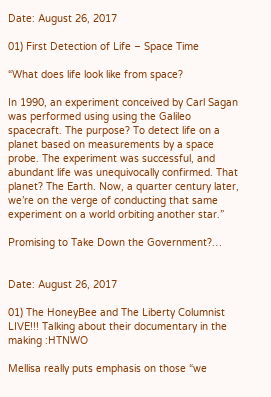Date: August 26, 2017

01) First Detection of Life – Space Time

“What does life look like from space?

In 1990, an experiment conceived by Carl Sagan was performed using using the Galileo spacecraft. The purpose? To detect life on a planet based on measurements by a space probe. The experiment was successful, and abundant life was unequivocally confirmed. That planet? The Earth. Now, a quarter century later, we’re on the verge of conducting that same experiment on a world orbiting another star.”

Promising to Take Down the Government?…


Date: August 26, 2017

01) The HoneyBee and The Liberty Columnist LIVE!!! Talking about their documentary in the making :HTNWO

Mellisa really puts emphasis on those “we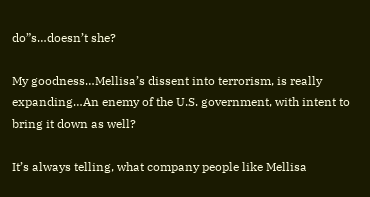do”s…doesn’t she?

My goodness…Mellisa’s dissent into terrorism, is really expanding…An enemy of the U.S. government, with intent to bring it down as well?

It’s always telling, what company people like Mellisa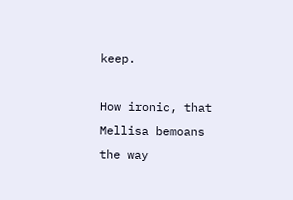keep.

How ironic, that Mellisa bemoans the way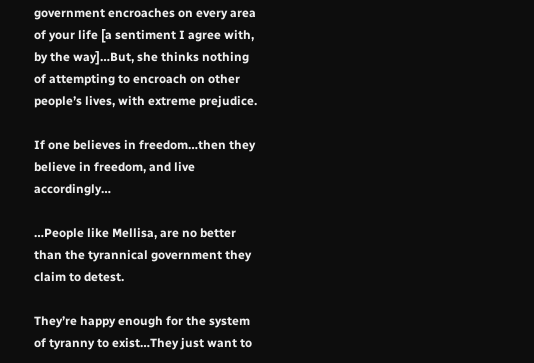government encroaches on every area of your life [a sentiment I agree with, by the way]…But, she thinks nothing of attempting to encroach on other people’s lives, with extreme prejudice.

If one believes in freedom…then they believe in freedom, and live accordingly…

…People like Mellisa, are no better than the tyrannical government they claim to detest.

They’re happy enough for the system of tyranny to exist…They just want to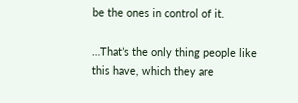be the ones in control of it.

…That’s the only thing people like this have, which they are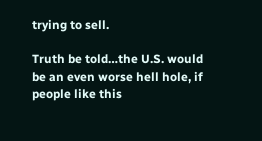trying to sell.

Truth be told…the U.S. would be an even worse hell hole, if people like this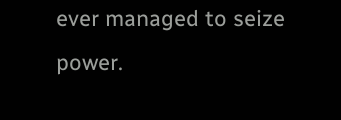ever managed to seize power.